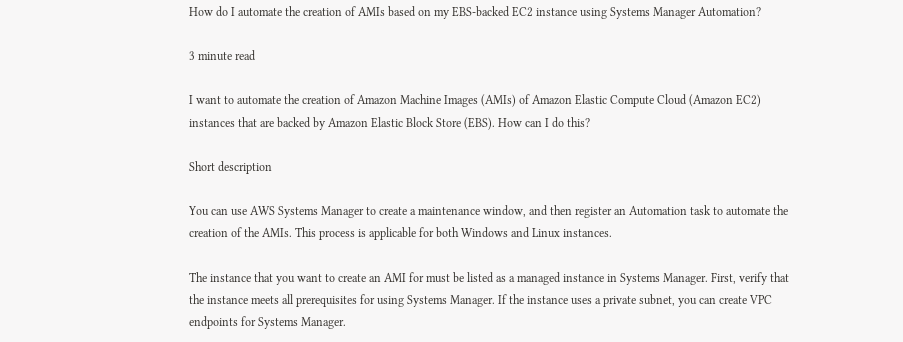How do I automate the creation of AMIs based on my EBS-backed EC2 instance using Systems Manager Automation?

3 minute read

I want to automate the creation of Amazon Machine Images (AMIs) of Amazon Elastic Compute Cloud (Amazon EC2) instances that are backed by Amazon Elastic Block Store (EBS). How can I do this?

Short description

You can use AWS Systems Manager to create a maintenance window, and then register an Automation task to automate the creation of the AMIs. This process is applicable for both Windows and Linux instances.

The instance that you want to create an AMI for must be listed as a managed instance in Systems Manager. First, verify that the instance meets all prerequisites for using Systems Manager. If the instance uses a private subnet, you can create VPC endpoints for Systems Manager.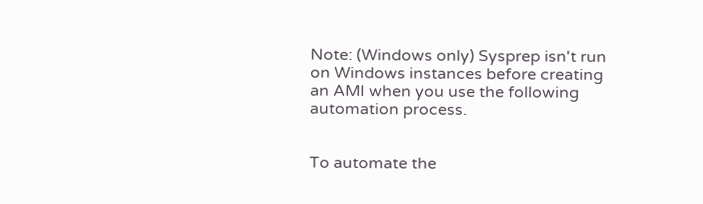Note: (Windows only) Sysprep isn't run on Windows instances before creating an AMI when you use the following automation process.


To automate the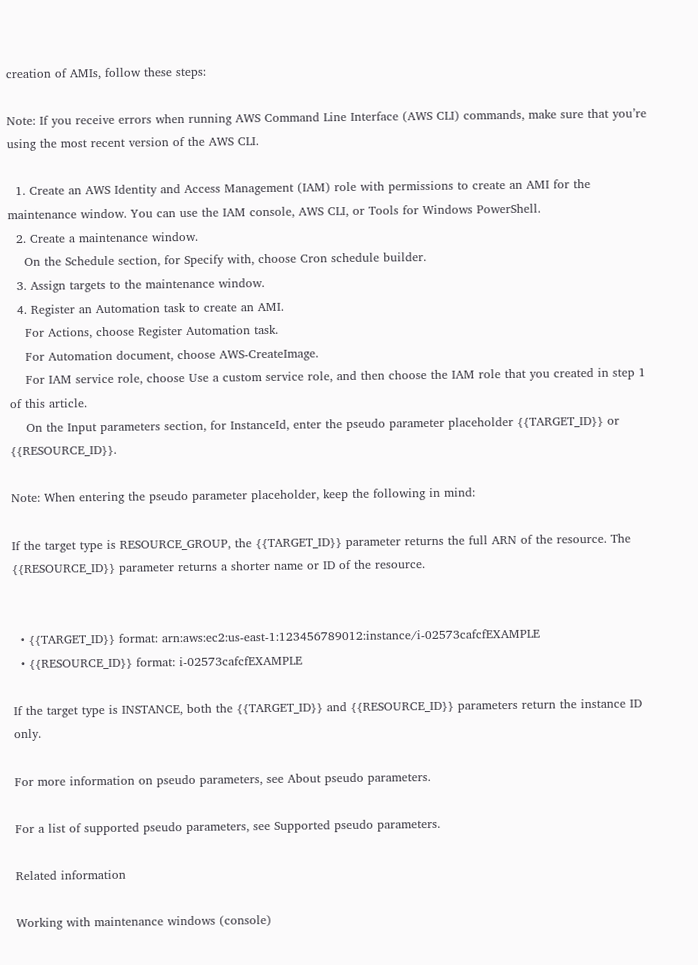creation of AMIs, follow these steps:

Note: If you receive errors when running AWS Command Line Interface (AWS CLI) commands, make sure that you’re using the most recent version of the AWS CLI.

  1. Create an AWS Identity and Access Management (IAM) role with permissions to create an AMI for the maintenance window. You can use the IAM console, AWS CLI, or Tools for Windows PowerShell.
  2. Create a maintenance window.
    On the Schedule section, for Specify with, choose Cron schedule builder.
  3. Assign targets to the maintenance window.
  4. Register an Automation task to create an AMI.
    For Actions, choose Register Automation task.
    For Automation document, choose AWS-CreateImage.
    For IAM service role, choose Use a custom service role, and then choose the IAM role that you created in step 1 of this article.
    On the Input parameters section, for InstanceId, enter the pseudo parameter placeholder {{TARGET_ID}} or {{RESOURCE_ID}}.

Note: When entering the pseudo parameter placeholder, keep the following in mind:

If the target type is RESOURCE_GROUP, the {{TARGET_ID}} parameter returns the full ARN of the resource. The {{RESOURCE_ID}} parameter returns a shorter name or ID of the resource.


  • {{TARGET_ID}} format: arn:aws:ec2:us-east-1:123456789012:instance/i-02573cafcfEXAMPLE
  • {{RESOURCE_ID}} format: i-02573cafcfEXAMPLE

If the target type is INSTANCE, both the {{TARGET_ID}} and {{RESOURCE_ID}} parameters return the instance ID only.

For more information on pseudo parameters, see About pseudo parameters.

For a list of supported pseudo parameters, see Supported pseudo parameters.

Related information

Working with maintenance windows (console)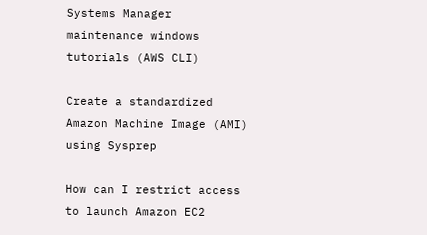Systems Manager maintenance windows tutorials (AWS CLI)

Create a standardized Amazon Machine Image (AMI) using Sysprep

How can I restrict access to launch Amazon EC2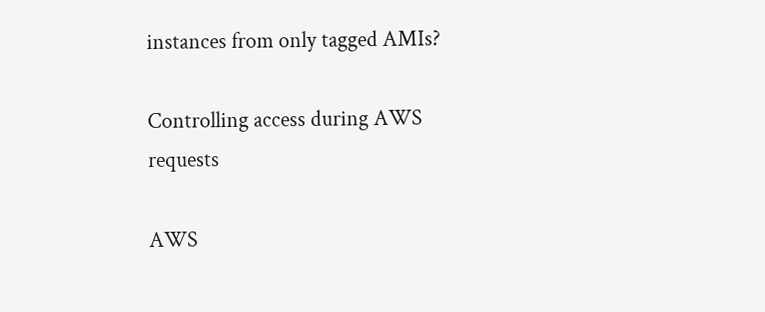instances from only tagged AMIs?

Controlling access during AWS requests

AWS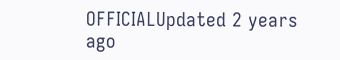OFFICIALUpdated 2 years ago